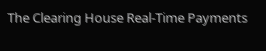The Clearing House Real-Time Payments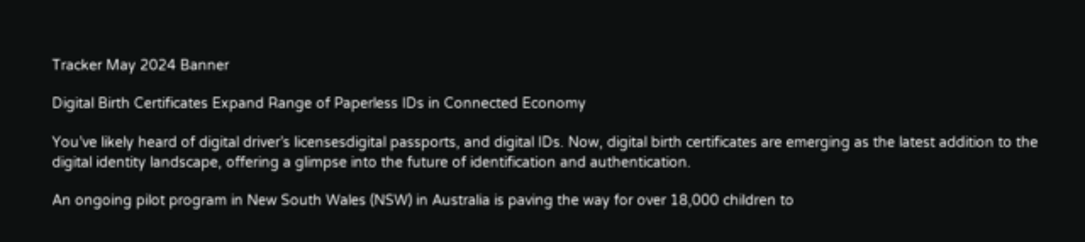Tracker May 2024 Banner

Digital Birth Certificates Expand Range of Paperless IDs in Connected Economy

You’ve likely heard of digital driver’s licensesdigital passports, and digital IDs. Now, digital birth certificates are emerging as the latest addition to the digital identity landscape, offering a glimpse into the future of identification and authentication.

An ongoing pilot program in New South Wales (NSW) in Australia is paving the way for over 18,000 children to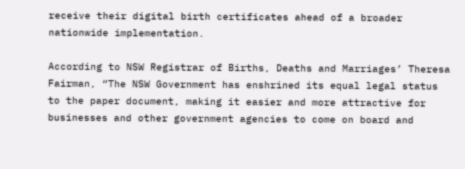receive their digital birth certificates ahead of a broader nationwide implementation.

According to NSW Registrar of Births, Deaths and Marriages’ Theresa Fairman, “The NSW Government has enshrined its equal legal status to the paper document, making it easier and more attractive for businesses and other government agencies to come on board and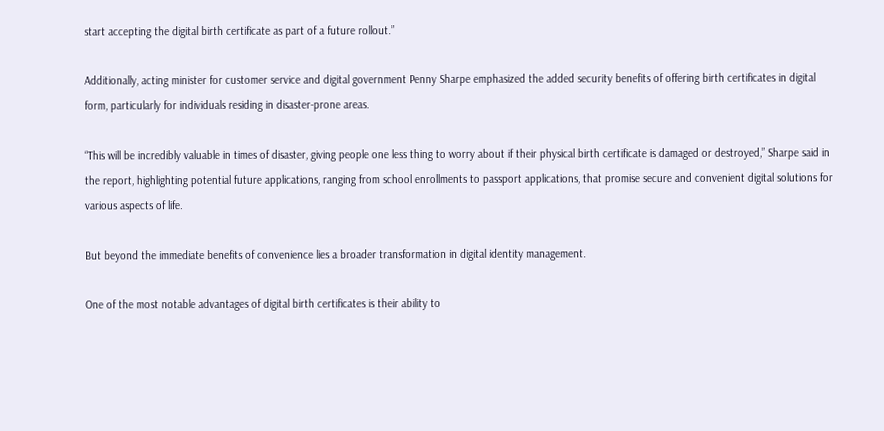start accepting the digital birth certificate as part of a future rollout.”

Additionally, acting minister for customer service and digital government Penny Sharpe emphasized the added security benefits of offering birth certificates in digital form, particularly for individuals residing in disaster-prone areas.

“This will be incredibly valuable in times of disaster, giving people one less thing to worry about if their physical birth certificate is damaged or destroyed,” Sharpe said in the report, highlighting potential future applications, ranging from school enrollments to passport applications, that promise secure and convenient digital solutions for various aspects of life.

But beyond the immediate benefits of convenience lies a broader transformation in digital identity management.

One of the most notable advantages of digital birth certificates is their ability to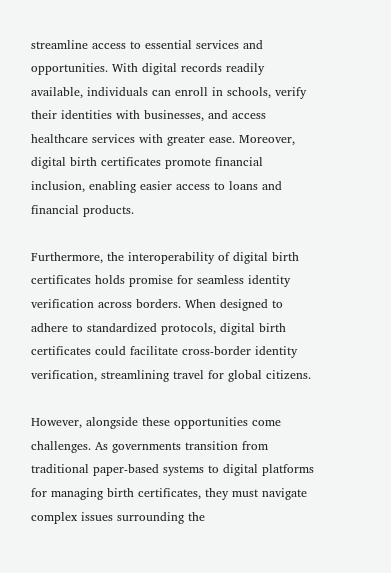streamline access to essential services and opportunities. With digital records readily available, individuals can enroll in schools, verify their identities with businesses, and access healthcare services with greater ease. Moreover, digital birth certificates promote financial inclusion, enabling easier access to loans and financial products.

Furthermore, the interoperability of digital birth certificates holds promise for seamless identity verification across borders. When designed to adhere to standardized protocols, digital birth certificates could facilitate cross-border identity verification, streamlining travel for global citizens.

However, alongside these opportunities come challenges. As governments transition from traditional paper-based systems to digital platforms for managing birth certificates, they must navigate complex issues surrounding the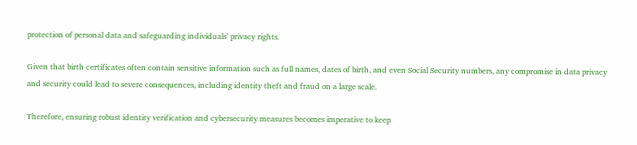protection of personal data and safeguarding individuals’ privacy rights.

Given that birth certificates often contain sensitive information such as full names, dates of birth, and even Social Security numbers, any compromise in data privacy and security could lead to severe consequences, including identity theft and fraud on a large scale.

Therefore, ensuring robust identity verification and cybersecurity measures becomes imperative to keep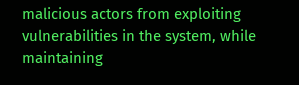malicious actors from exploiting vulnerabilities in the system, while maintaining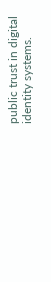public trust in digital identity systems.